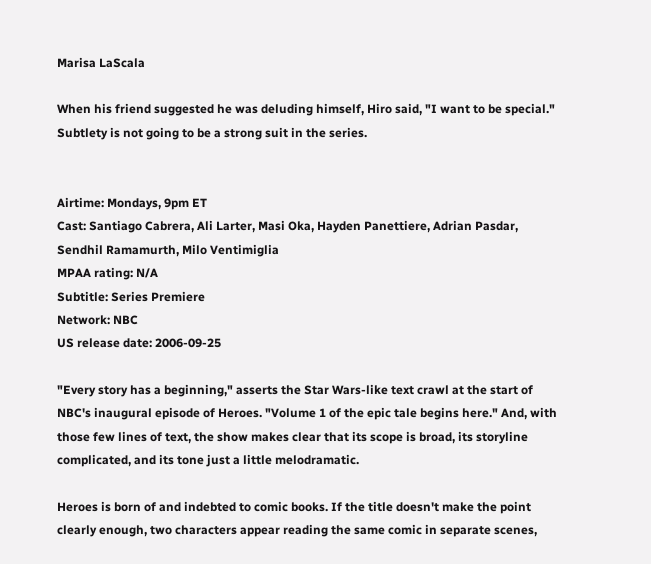Marisa LaScala

When his friend suggested he was deluding himself, Hiro said, "I want to be special." Subtlety is not going to be a strong suit in the series.


Airtime: Mondays, 9pm ET
Cast: Santiago Cabrera, Ali Larter, Masi Oka, Hayden Panettiere, Adrian Pasdar, Sendhil Ramamurth, Milo Ventimiglia
MPAA rating: N/A
Subtitle: Series Premiere
Network: NBC
US release date: 2006-09-25

"Every story has a beginning," asserts the Star Wars-like text crawl at the start of NBC's inaugural episode of Heroes. "Volume 1 of the epic tale begins here." And, with those few lines of text, the show makes clear that its scope is broad, its storyline complicated, and its tone just a little melodramatic.

Heroes is born of and indebted to comic books. If the title doesn't make the point clearly enough, two characters appear reading the same comic in separate scenes,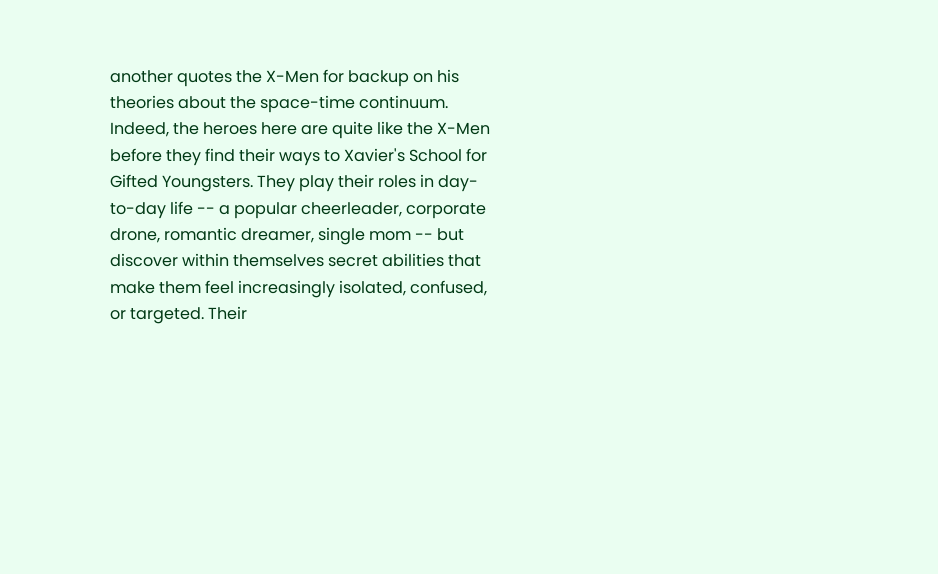another quotes the X-Men for backup on his theories about the space-time continuum. Indeed, the heroes here are quite like the X-Men before they find their ways to Xavier's School for Gifted Youngsters. They play their roles in day-to-day life -- a popular cheerleader, corporate drone, romantic dreamer, single mom -- but discover within themselves secret abilities that make them feel increasingly isolated, confused, or targeted. Their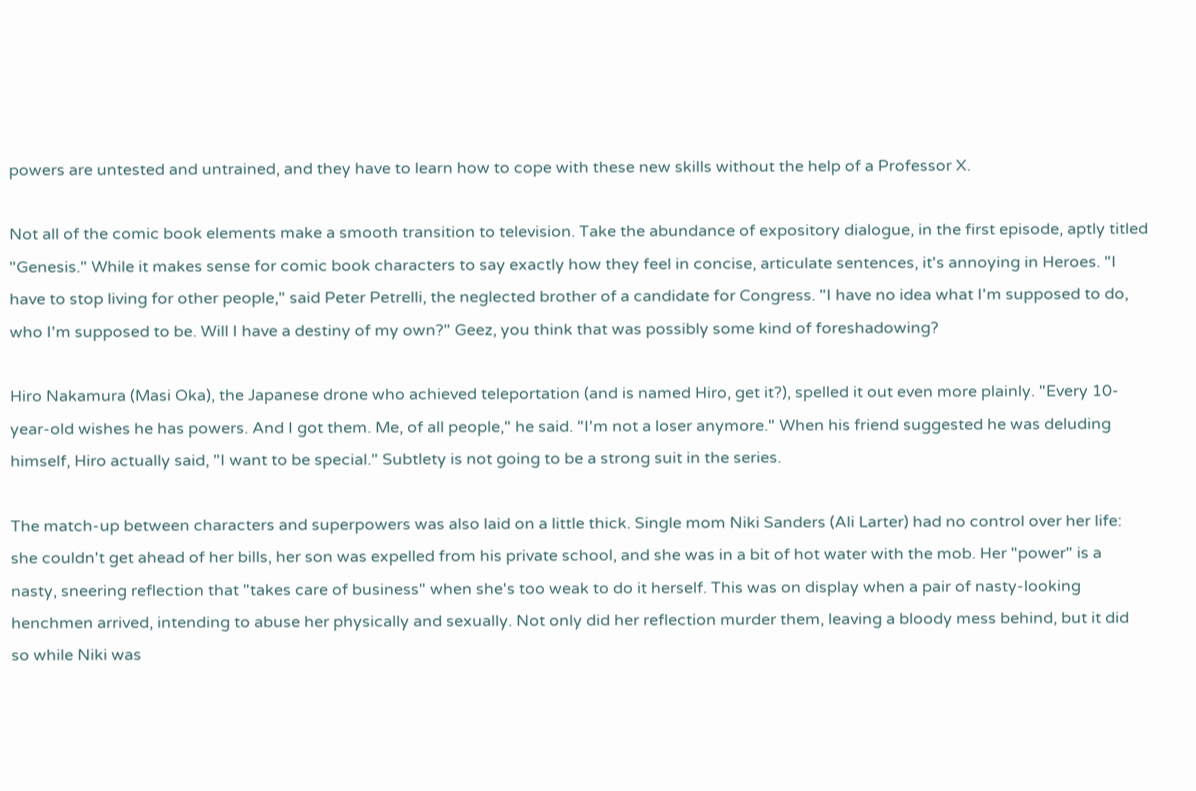powers are untested and untrained, and they have to learn how to cope with these new skills without the help of a Professor X.

Not all of the comic book elements make a smooth transition to television. Take the abundance of expository dialogue, in the first episode, aptly titled "Genesis." While it makes sense for comic book characters to say exactly how they feel in concise, articulate sentences, it's annoying in Heroes. "I have to stop living for other people," said Peter Petrelli, the neglected brother of a candidate for Congress. "I have no idea what I'm supposed to do, who I'm supposed to be. Will I have a destiny of my own?" Geez, you think that was possibly some kind of foreshadowing?

Hiro Nakamura (Masi Oka), the Japanese drone who achieved teleportation (and is named Hiro, get it?), spelled it out even more plainly. "Every 10-year-old wishes he has powers. And I got them. Me, of all people," he said. "I'm not a loser anymore." When his friend suggested he was deluding himself, Hiro actually said, "I want to be special." Subtlety is not going to be a strong suit in the series.

The match-up between characters and superpowers was also laid on a little thick. Single mom Niki Sanders (Ali Larter) had no control over her life: she couldn't get ahead of her bills, her son was expelled from his private school, and she was in a bit of hot water with the mob. Her "power" is a nasty, sneering reflection that "takes care of business" when she's too weak to do it herself. This was on display when a pair of nasty-looking henchmen arrived, intending to abuse her physically and sexually. Not only did her reflection murder them, leaving a bloody mess behind, but it did so while Niki was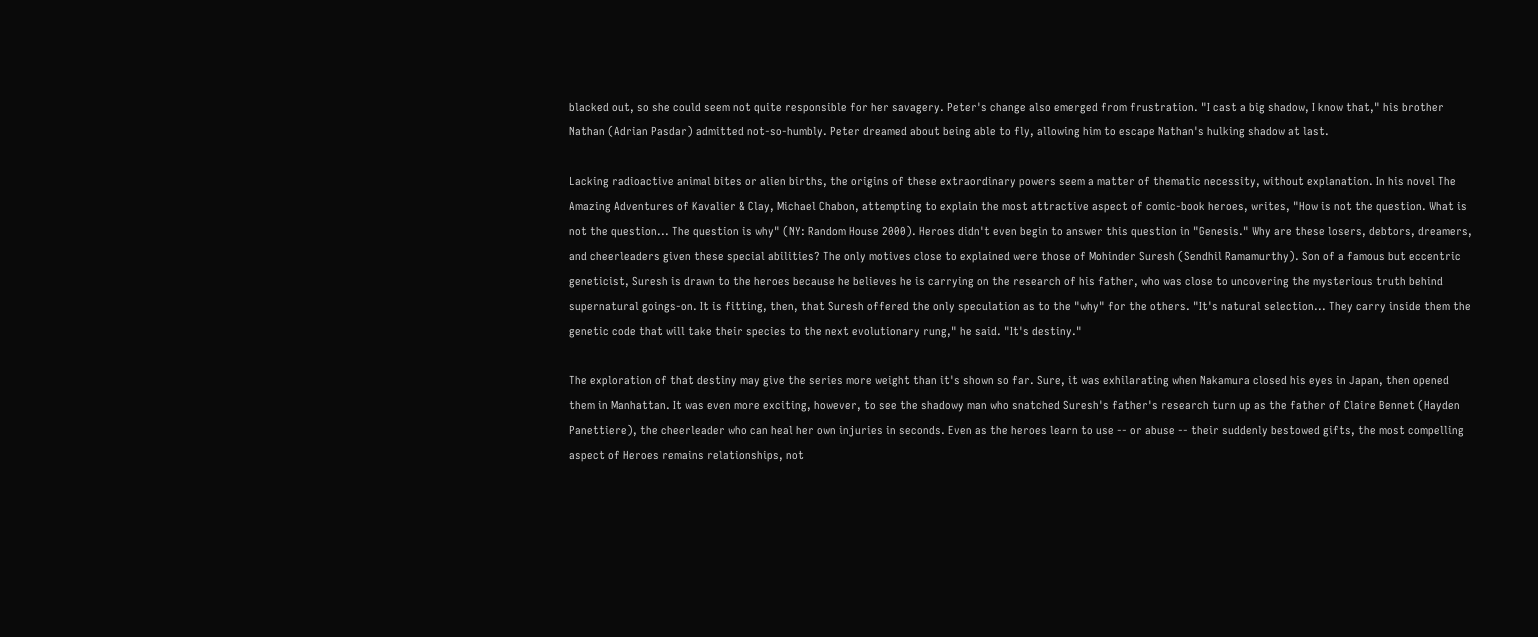blacked out, so she could seem not quite responsible for her savagery. Peter's change also emerged from frustration. "I cast a big shadow, I know that," his brother Nathan (Adrian Pasdar) admitted not-so-humbly. Peter dreamed about being able to fly, allowing him to escape Nathan's hulking shadow at last.

Lacking radioactive animal bites or alien births, the origins of these extraordinary powers seem a matter of thematic necessity, without explanation. In his novel The Amazing Adventures of Kavalier & Clay, Michael Chabon, attempting to explain the most attractive aspect of comic-book heroes, writes, "How is not the question. What is not the question... The question is why" (NY: Random House 2000). Heroes didn't even begin to answer this question in "Genesis." Why are these losers, debtors, dreamers, and cheerleaders given these special abilities? The only motives close to explained were those of Mohinder Suresh (Sendhil Ramamurthy). Son of a famous but eccentric geneticist, Suresh is drawn to the heroes because he believes he is carrying on the research of his father, who was close to uncovering the mysterious truth behind supernatural goings-on. It is fitting, then, that Suresh offered the only speculation as to the "why" for the others. "It's natural selection... They carry inside them the genetic code that will take their species to the next evolutionary rung," he said. "It's destiny."

The exploration of that destiny may give the series more weight than it's shown so far. Sure, it was exhilarating when Nakamura closed his eyes in Japan, then opened them in Manhattan. It was even more exciting, however, to see the shadowy man who snatched Suresh's father's research turn up as the father of Claire Bennet (Hayden Panettiere), the cheerleader who can heal her own injuries in seconds. Even as the heroes learn to use -- or abuse -- their suddenly bestowed gifts, the most compelling aspect of Heroes remains relationships, not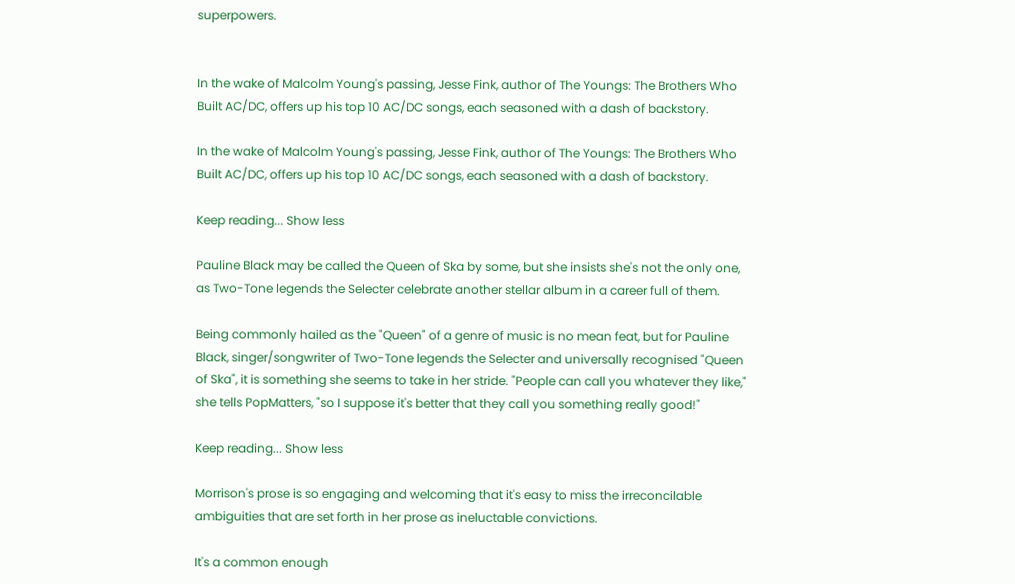superpowers.


In the wake of Malcolm Young's passing, Jesse Fink, author of The Youngs: The Brothers Who Built AC/DC, offers up his top 10 AC/DC songs, each seasoned with a dash of backstory.

In the wake of Malcolm Young's passing, Jesse Fink, author of The Youngs: The Brothers Who Built AC/DC, offers up his top 10 AC/DC songs, each seasoned with a dash of backstory.

Keep reading... Show less

Pauline Black may be called the Queen of Ska by some, but she insists she's not the only one, as Two-Tone legends the Selecter celebrate another stellar album in a career full of them.

Being commonly hailed as the "Queen" of a genre of music is no mean feat, but for Pauline Black, singer/songwriter of Two-Tone legends the Selecter and universally recognised "Queen of Ska", it is something she seems to take in her stride. "People can call you whatever they like," she tells PopMatters, "so I suppose it's better that they call you something really good!"

Keep reading... Show less

Morrison's prose is so engaging and welcoming that it's easy to miss the irreconcilable ambiguities that are set forth in her prose as ineluctable convictions.

It's a common enough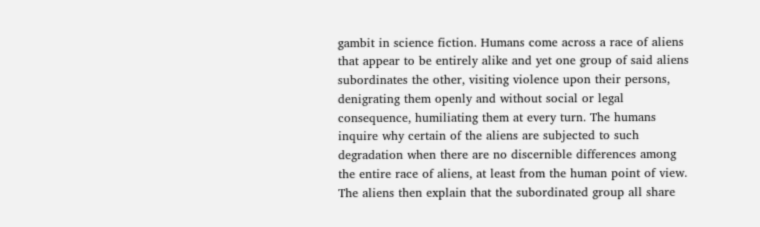gambit in science fiction. Humans come across a race of aliens that appear to be entirely alike and yet one group of said aliens subordinates the other, visiting violence upon their persons, denigrating them openly and without social or legal consequence, humiliating them at every turn. The humans inquire why certain of the aliens are subjected to such degradation when there are no discernible differences among the entire race of aliens, at least from the human point of view. The aliens then explain that the subordinated group all share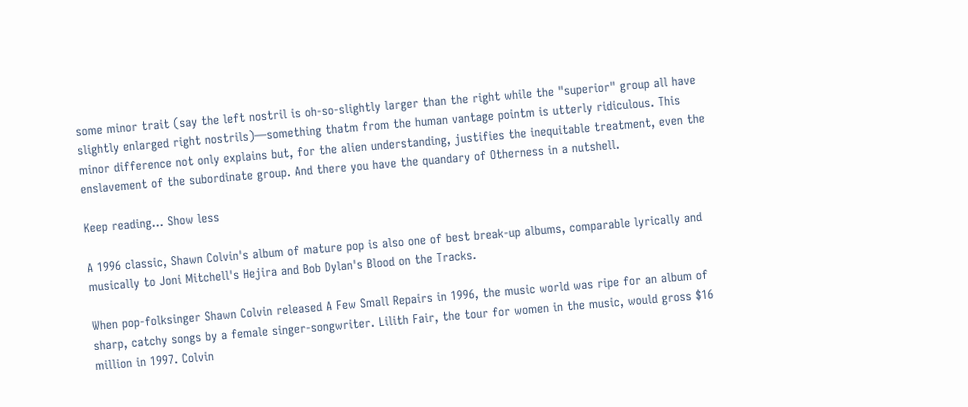some minor trait (say the left nostril is oh-so-slightly larger than the right while the "superior" group all have slightly enlarged right nostrils)—something thatm from the human vantage pointm is utterly ridiculous. This minor difference not only explains but, for the alien understanding, justifies the inequitable treatment, even the enslavement of the subordinate group. And there you have the quandary of Otherness in a nutshell.

Keep reading... Show less

A 1996 classic, Shawn Colvin's album of mature pop is also one of best break-up albums, comparable lyrically and musically to Joni Mitchell's Hejira and Bob Dylan's Blood on the Tracks.

When pop-folksinger Shawn Colvin released A Few Small Repairs in 1996, the music world was ripe for an album of sharp, catchy songs by a female singer-songwriter. Lilith Fair, the tour for women in the music, would gross $16 million in 1997. Colvin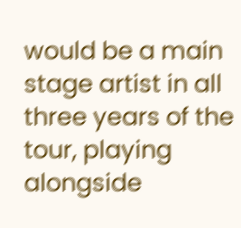would be a main stage artist in all three years of the tour, playing alongside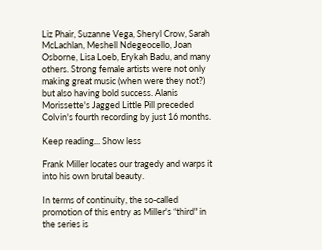Liz Phair, Suzanne Vega, Sheryl Crow, Sarah McLachlan, Meshell Ndegeocello, Joan Osborne, Lisa Loeb, Erykah Badu, and many others. Strong female artists were not only making great music (when were they not?) but also having bold success. Alanis Morissette's Jagged Little Pill preceded Colvin's fourth recording by just 16 months.

Keep reading... Show less

Frank Miller locates our tragedy and warps it into his own brutal beauty.

In terms of continuity, the so-called promotion of this entry as Miller's “third" in the series is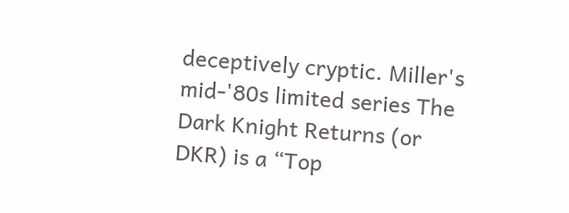deceptively cryptic. Miller's mid-'80s limited series The Dark Knight Returns (or DKR) is a “Top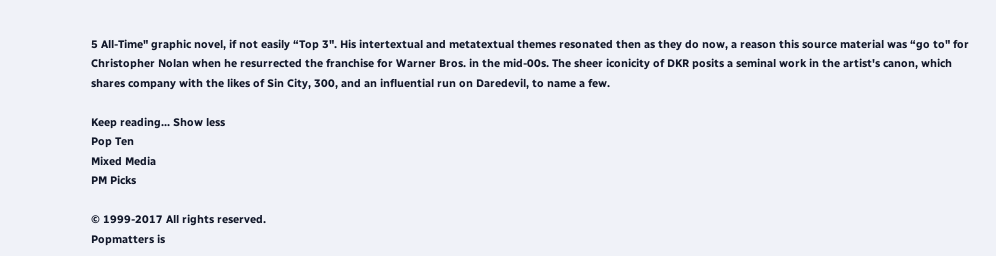5 All-Time" graphic novel, if not easily “Top 3". His intertextual and metatextual themes resonated then as they do now, a reason this source material was “go to" for Christopher Nolan when he resurrected the franchise for Warner Bros. in the mid-00s. The sheer iconicity of DKR posits a seminal work in the artist's canon, which shares company with the likes of Sin City, 300, and an influential run on Daredevil, to name a few.

Keep reading... Show less
Pop Ten
Mixed Media
PM Picks

© 1999-2017 All rights reserved.
Popmatters is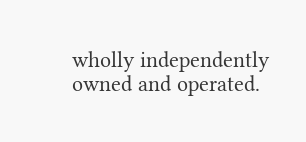wholly independently owned and operated.